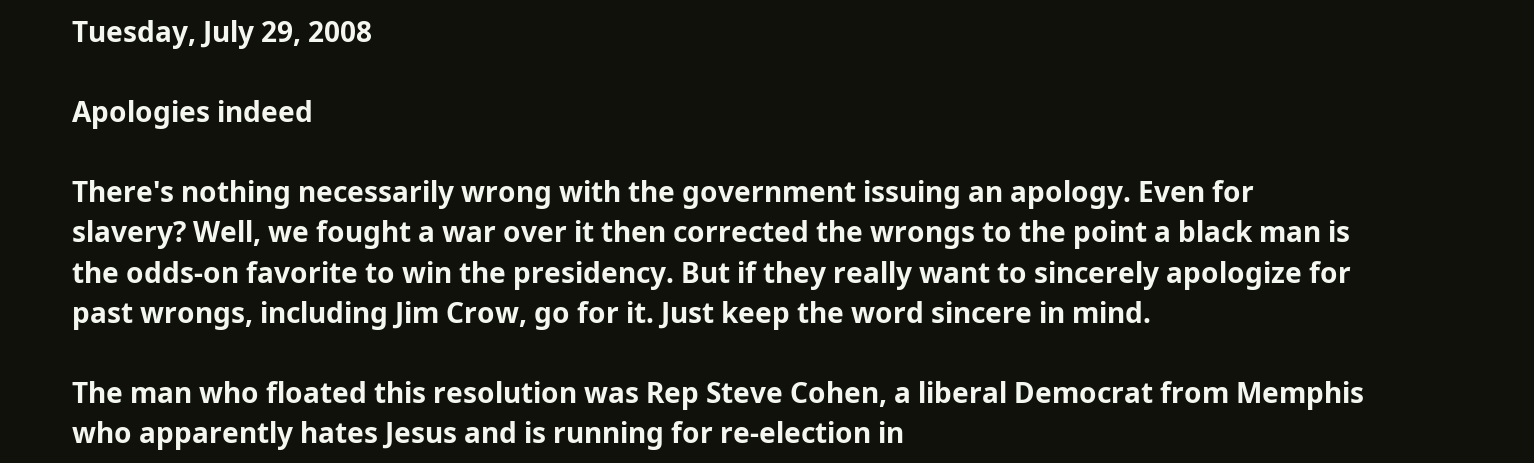Tuesday, July 29, 2008

Apologies indeed

There's nothing necessarily wrong with the government issuing an apology. Even for slavery? Well, we fought a war over it then corrected the wrongs to the point a black man is the odds-on favorite to win the presidency. But if they really want to sincerely apologize for past wrongs, including Jim Crow, go for it. Just keep the word sincere in mind.

The man who floated this resolution was Rep Steve Cohen, a liberal Democrat from Memphis who apparently hates Jesus and is running for re-election in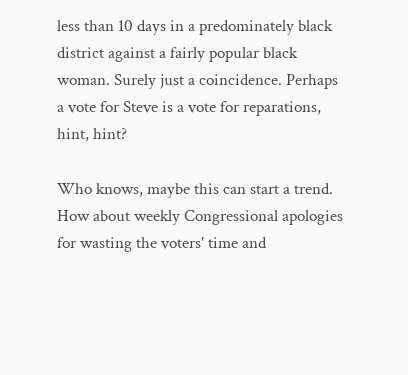less than 10 days in a predominately black district against a fairly popular black woman. Surely just a coincidence. Perhaps a vote for Steve is a vote for reparations, hint, hint?

Who knows, maybe this can start a trend. How about weekly Congressional apologies for wasting the voters' time and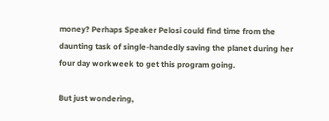money? Perhaps Speaker Pelosi could find time from the daunting task of single-handedly saving the planet during her four day workweek to get this program going.

But just wondering,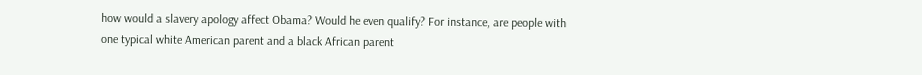how would a slavery apology affect Obama? Would he even qualify? For instance, are people with one typical white American parent and a black African parent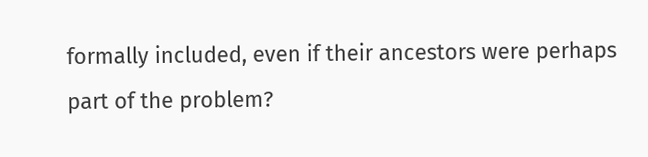formally included, even if their ancestors were perhaps part of the problem?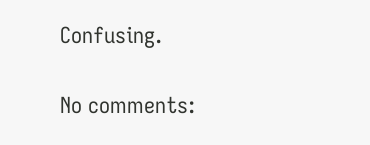Confusing.

No comments: